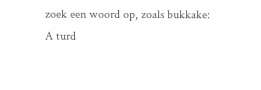zoek een woord op, zoals bukkake:
A turd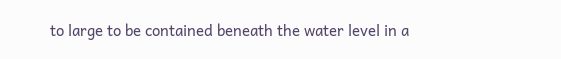to large to be contained beneath the water level in a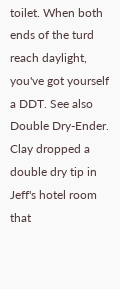toilet. When both ends of the turd reach daylight, you've got yourself a DDT. See also Double Dry-Ender.
Clay dropped a double dry tip in Jeff's hotel room that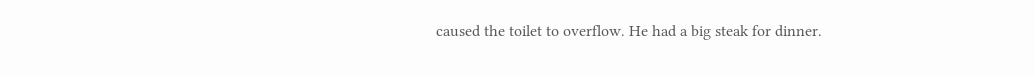caused the toilet to overflow. He had a big steak for dinner.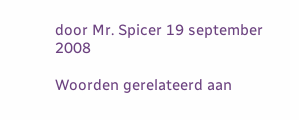door Mr. Spicer 19 september 2008

Woorden gerelateerd aan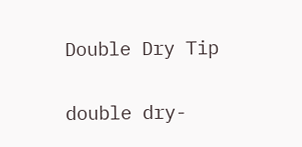Double Dry Tip

double dry-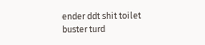ender ddt shit toilet buster turd